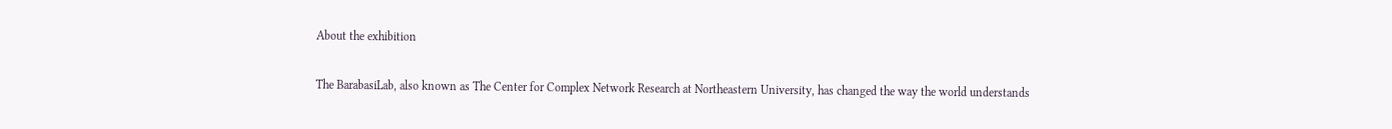About the exhibition

The BarabasiLab, also known as The Center for Complex Network Research at Northeastern University, has changed the way the world understands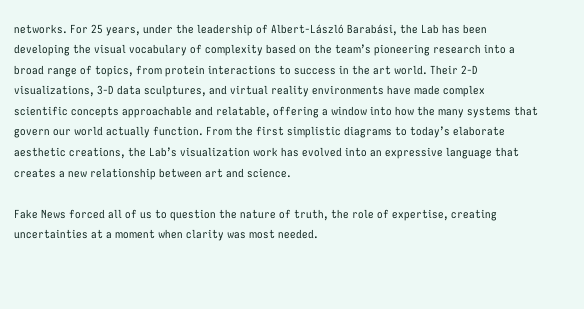networks. For 25 years, under the leadership of Albert-László Barabási, the Lab has been developing the visual vocabulary of complexity based on the team’s pioneering research into a broad range of topics, from protein interactions to success in the art world. Their 2-D visualizations, 3-D data sculptures, and virtual reality environments have made complex scientific concepts approachable and relatable, offering a window into how the many systems that govern our world actually function. From the first simplistic diagrams to today’s elaborate aesthetic creations, the Lab’s visualization work has evolved into an expressive language that creates a new relationship between art and science.

Fake News forced all of us to question the nature of truth, the role of expertise, creating uncertainties at a moment when clarity was most needed.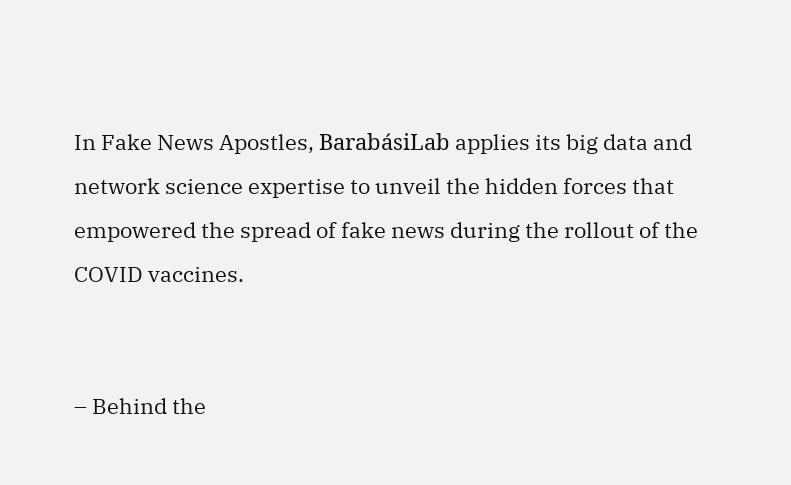In Fake News Apostles, BarabásiLab applies its big data and network science expertise to unveil the hidden forces that empowered the spread of fake news during the rollout of the COVID vaccines.


– Behind the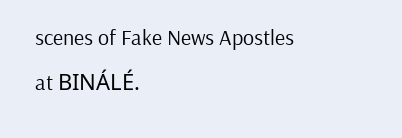scenes of Fake News Apostles at BINÁLÉ.